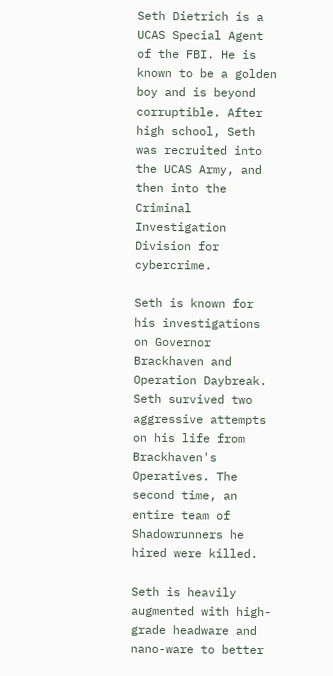Seth Dietrich is a UCAS Special Agent of the FBI. He is known to be a golden boy and is beyond corruptible. After high school, Seth was recruited into the UCAS Army, and then into the Criminal Investigation Division for cybercrime.

Seth is known for his investigations on Governor Brackhaven and Operation Daybreak. Seth survived two aggressive attempts on his life from Brackhaven's Operatives. The second time, an entire team of Shadowrunners he hired were killed.

Seth is heavily augmented with high-grade headware and nano-ware to better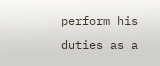perform his duties as a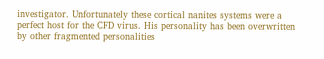investigator. Unfortunately these cortical nanites systems were a perfect host for the CFD virus. His personality has been overwritten by other fragmented personalities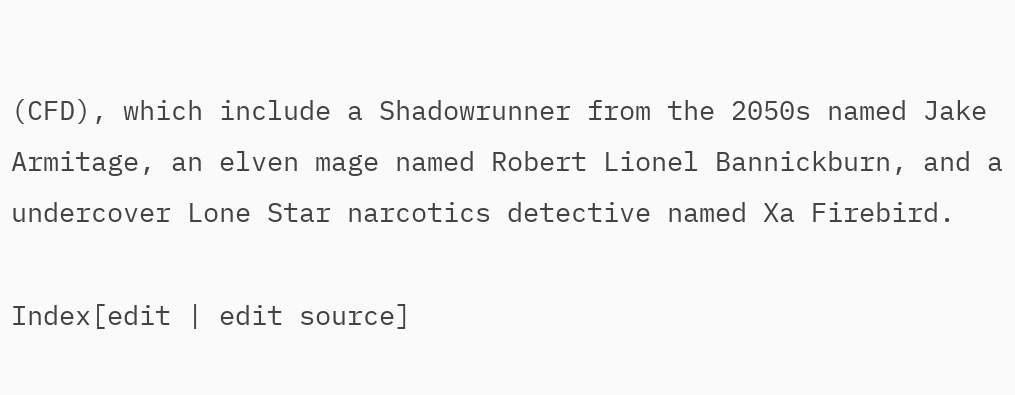(CFD), which include a Shadowrunner from the 2050s named Jake Armitage, an elven mage named Robert Lionel Bannickburn, and a undercover Lone Star narcotics detective named Xa Firebird.

Index[edit | edit source]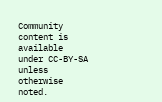Community content is available under CC-BY-SA unless otherwise noted.